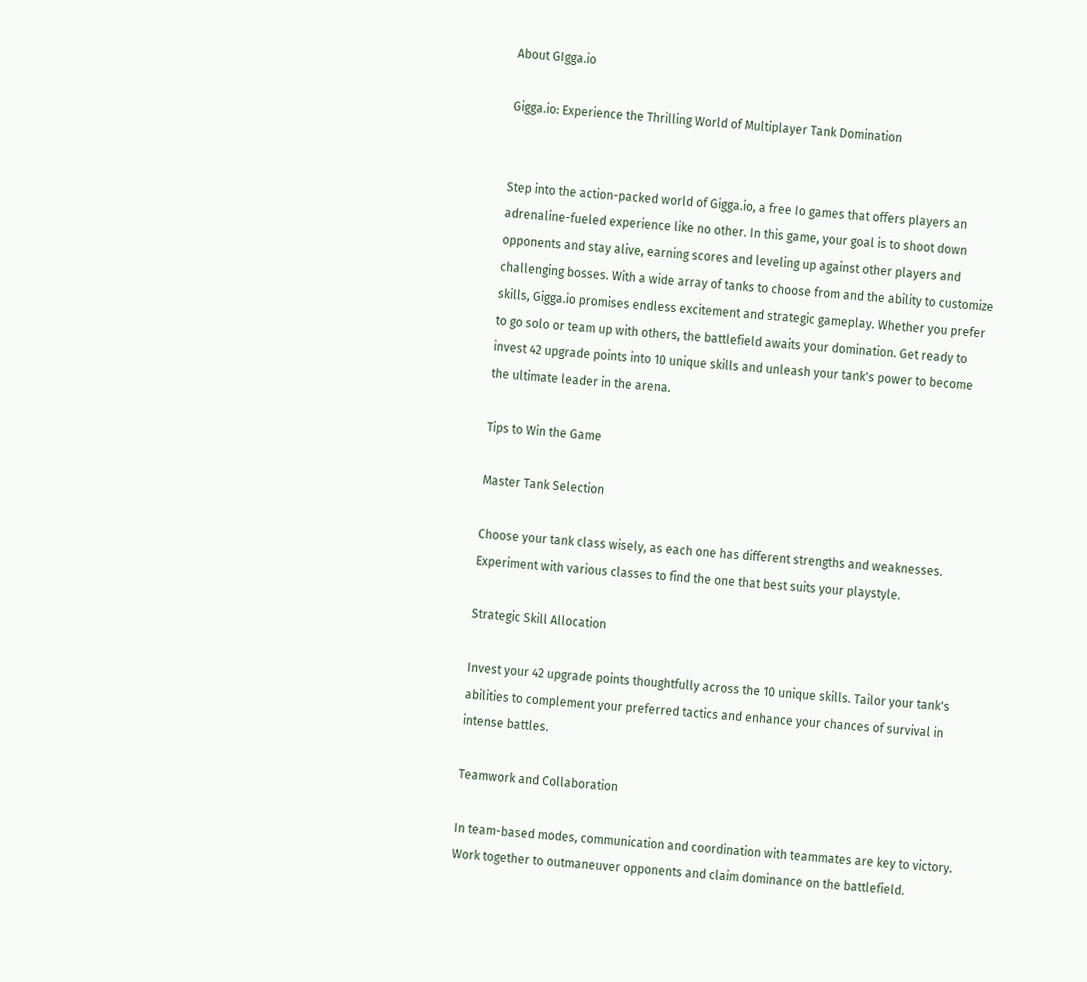About GIgga.io

Gigga.io: Experience the Thrilling World of Multiplayer Tank Domination


Step into the action-packed world of Gigga.io, a free Io games that offers players an adrenaline-fueled experience like no other. In this game, your goal is to shoot down opponents and stay alive, earning scores and leveling up against other players and challenging bosses. With a wide array of tanks to choose from and the ability to customize skills, Gigga.io promises endless excitement and strategic gameplay. Whether you prefer to go solo or team up with others, the battlefield awaits your domination. Get ready to invest 42 upgrade points into 10 unique skills and unleash your tank's power to become the ultimate leader in the arena.

Tips to Win the Game

Master Tank Selection

Choose your tank class wisely, as each one has different strengths and weaknesses. Experiment with various classes to find the one that best suits your playstyle.

Strategic Skill Allocation

Invest your 42 upgrade points thoughtfully across the 10 unique skills. Tailor your tank's abilities to complement your preferred tactics and enhance your chances of survival in intense battles.

Teamwork and Collaboration

In team-based modes, communication and coordination with teammates are key to victory. Work together to outmaneuver opponents and claim dominance on the battlefield.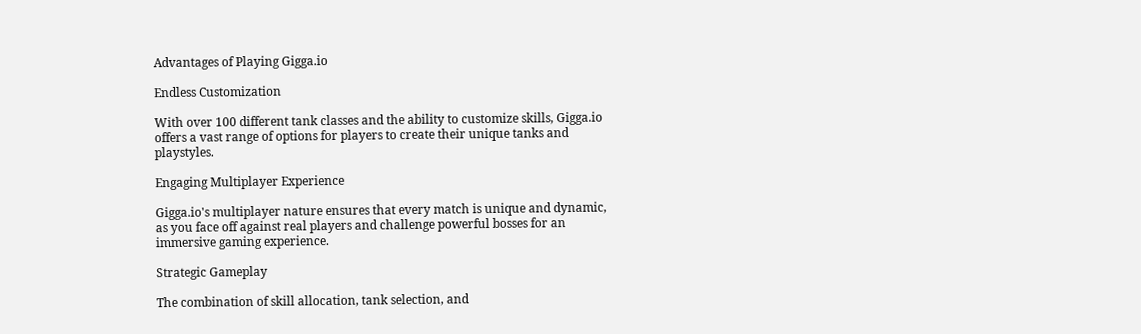Advantages of Playing Gigga.io

Endless Customization

With over 100 different tank classes and the ability to customize skills, Gigga.io offers a vast range of options for players to create their unique tanks and playstyles.

Engaging Multiplayer Experience

Gigga.io's multiplayer nature ensures that every match is unique and dynamic, as you face off against real players and challenge powerful bosses for an immersive gaming experience.

Strategic Gameplay

The combination of skill allocation, tank selection, and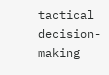tactical decision-making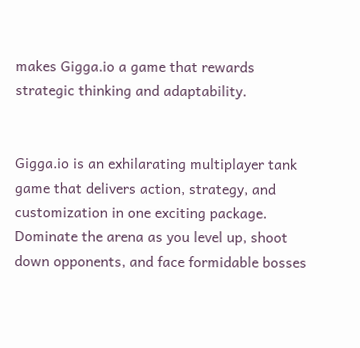makes Gigga.io a game that rewards strategic thinking and adaptability.


Gigga.io is an exhilarating multiplayer tank game that delivers action, strategy, and customization in one exciting package. Dominate the arena as you level up, shoot down opponents, and face formidable bosses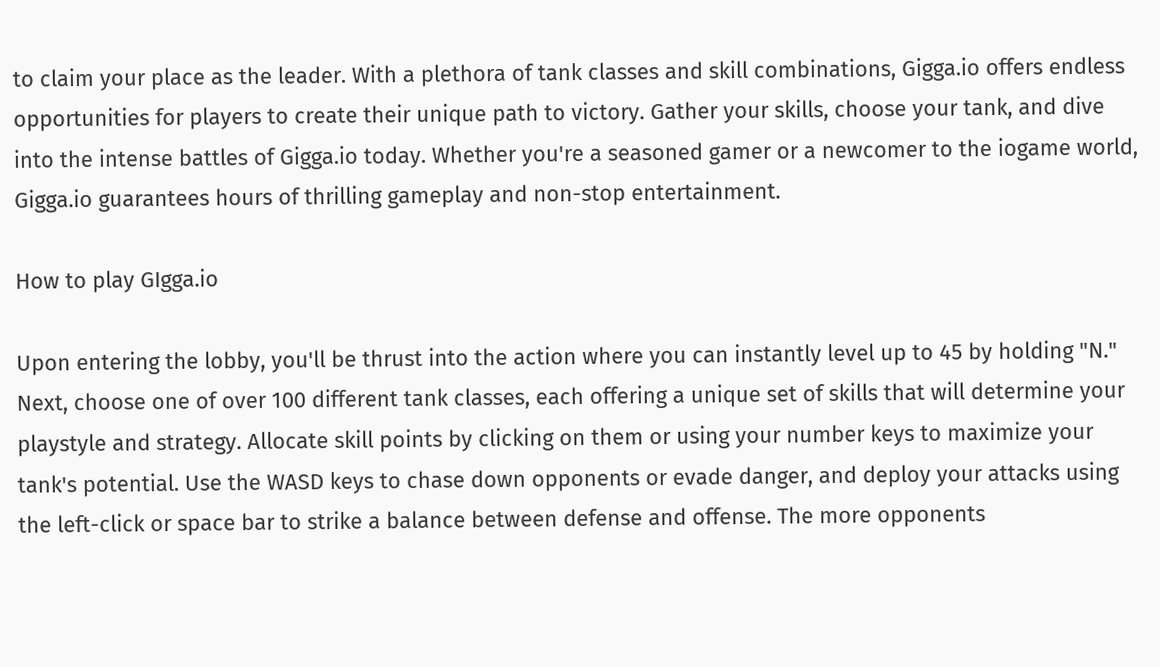to claim your place as the leader. With a plethora of tank classes and skill combinations, Gigga.io offers endless opportunities for players to create their unique path to victory. Gather your skills, choose your tank, and dive into the intense battles of Gigga.io today. Whether you're a seasoned gamer or a newcomer to the iogame world, Gigga.io guarantees hours of thrilling gameplay and non-stop entertainment.

How to play GIgga.io

Upon entering the lobby, you'll be thrust into the action where you can instantly level up to 45 by holding "N." Next, choose one of over 100 different tank classes, each offering a unique set of skills that will determine your playstyle and strategy. Allocate skill points by clicking on them or using your number keys to maximize your tank's potential. Use the WASD keys to chase down opponents or evade danger, and deploy your attacks using the left-click or space bar to strike a balance between defense and offense. The more opponents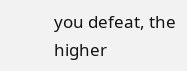you defeat, the higher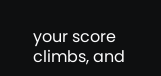your score climbs, and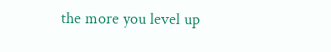the more you level up